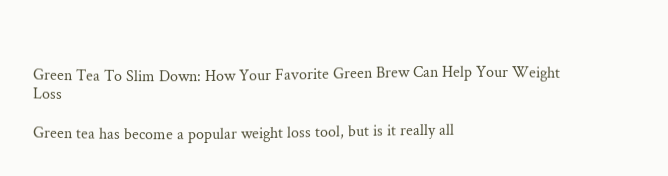Green Tea To Slim Down: How Your Favorite Green Brew Can Help Your Weight Loss

Green tea has become a popular weight loss tool, but is it really all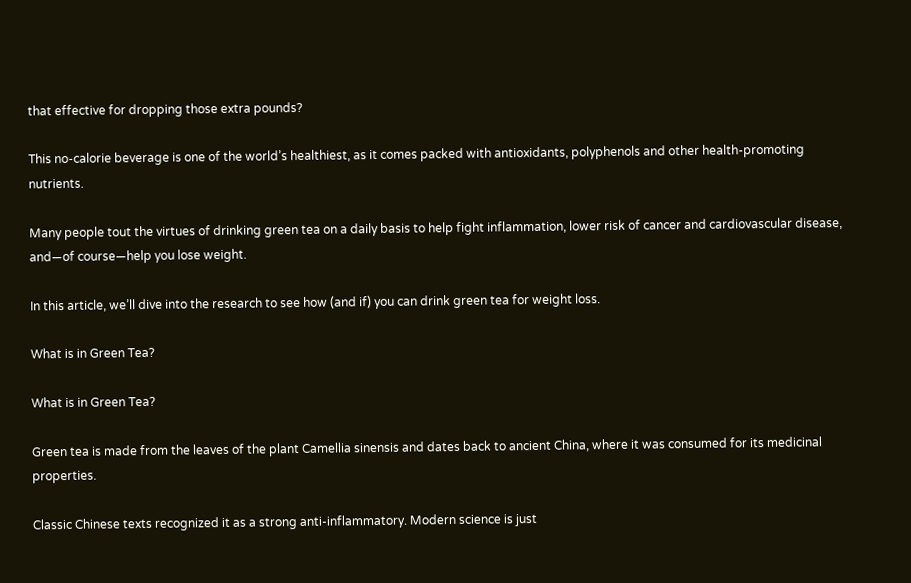that effective for dropping those extra pounds?

This no-calorie beverage is one of the world’s healthiest, as it comes packed with antioxidants, polyphenols and other health-promoting nutrients.

Many people tout the virtues of drinking green tea on a daily basis to help fight inflammation, lower risk of cancer and cardiovascular disease, and—of course—help you lose weight.

In this article, we’ll dive into the research to see how (and if) you can drink green tea for weight loss.

What is in Green Tea?

What is in Green Tea?

Green tea is made from the leaves of the plant Camellia sinensis and dates back to ancient China, where it was consumed for its medicinal properties.

Classic Chinese texts recognized it as a strong anti-inflammatory. Modern science is just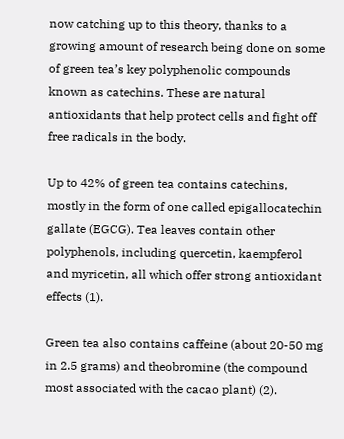now catching up to this theory, thanks to a growing amount of research being done on some of green tea’s key polyphenolic compounds known as catechins. These are natural antioxidants that help protect cells and fight off free radicals in the body.

Up to 42% of green tea contains catechins, mostly in the form of one called epigallocatechin gallate (EGCG). Tea leaves contain other polyphenols, including quercetin, kaempferol and myricetin, all which offer strong antioxidant effects (1).

Green tea also contains caffeine (about 20-50 mg in 2.5 grams) and theobromine (the compound most associated with the cacao plant) (2).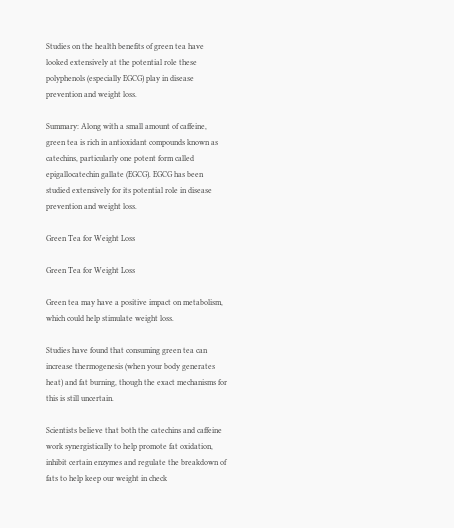Studies on the health benefits of green tea have looked extensively at the potential role these polyphenols (especially EGCG) play in disease prevention and weight loss.

Summary: Along with a small amount of caffeine, green tea is rich in antioxidant compounds known as catechins, particularly one potent form called epigallocatechin gallate (EGCG). EGCG has been studied extensively for its potential role in disease prevention and weight loss.

Green Tea for Weight Loss

Green Tea for Weight Loss

Green tea may have a positive impact on metabolism, which could help stimulate weight loss.

Studies have found that consuming green tea can increase thermogenesis (when your body generates heat) and fat burning, though the exact mechanisms for this is still uncertain.

Scientists believe that both the catechins and caffeine work synergistically to help promote fat oxidation, inhibit certain enzymes and regulate the breakdown of fats to help keep our weight in check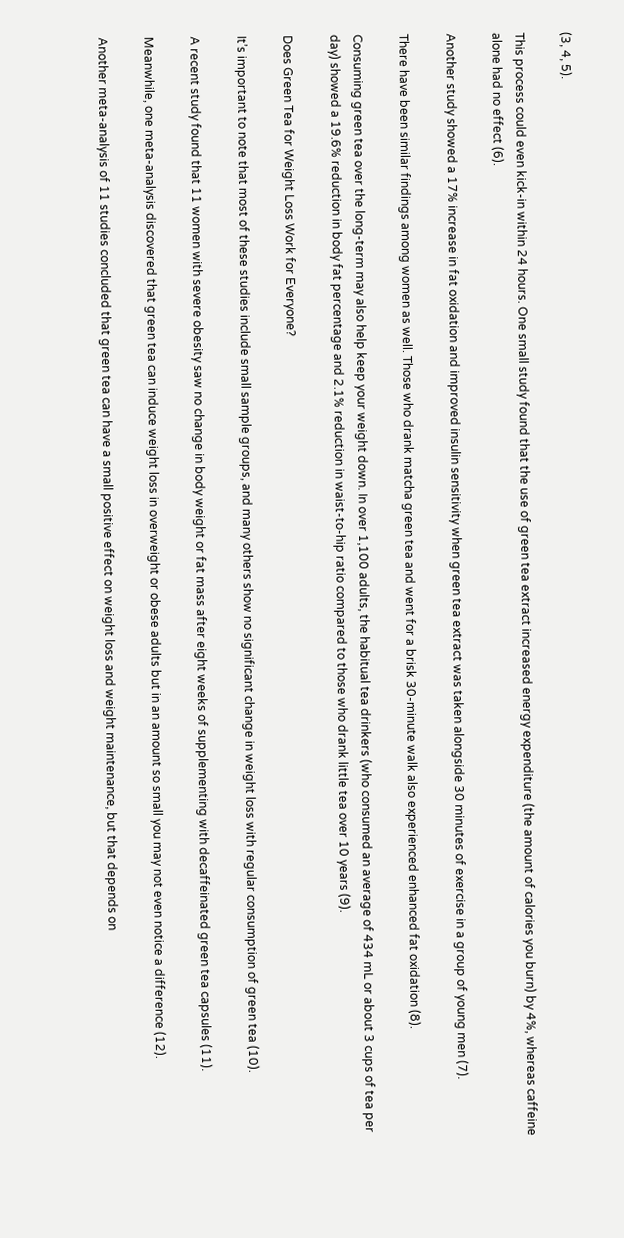(3, 4, 5).

This process could even kick-in within 24 hours. One small study found that the use of green tea extract increased energy expenditure (the amount of calories you burn) by 4%, whereas caffeine alone had no effect (6).

Another study showed a 17% increase in fat oxidation and improved insulin sensitivity when green tea extract was taken alongside 30 minutes of exercise in a group of young men (7).

There have been similar findings among women as well. Those who drank matcha green tea and went for a brisk 30-minute walk also experienced enhanced fat oxidation (8).

Consuming green tea over the long-term may also help keep your weight down. In over 1,100 adults, the habitual tea drinkers (who consumed an average of 434 mL or about 3 cups of tea per day) showed a 19.6% reduction in body fat percentage and 2.1% reduction in waist-to-hip ratio compared to those who drank little tea over 10 years (9).

Does Green Tea for Weight Loss Work for Everyone?

It’s important to note that most of these studies include small sample groups, and many others show no significant change in weight loss with regular consumption of green tea (10).

A recent study found that 11 women with severe obesity saw no change in body weight or fat mass after eight weeks of supplementing with decaffeinated green tea capsules (11).

Meanwhile, one meta-analysis discovered that green tea can induce weight loss in overweight or obese adults but in an amount so small you may not even notice a difference (12).

Another meta-analysis of 11 studies concluded that green tea can have a small positive effect on weight loss and weight maintenance, but that depends on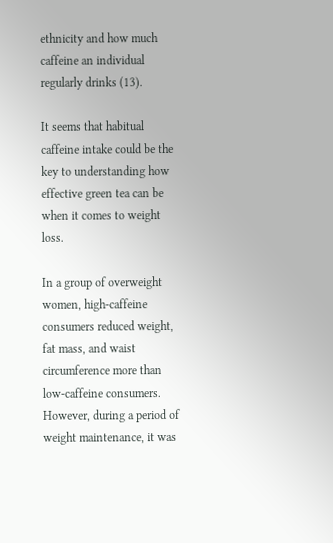ethnicity and how much caffeine an individual regularly drinks (13).

It seems that habitual caffeine intake could be the key to understanding how effective green tea can be when it comes to weight loss.

In a group of overweight women, high-caffeine consumers reduced weight, fat mass, and waist circumference more than low-caffeine consumers. However, during a period of weight maintenance, it was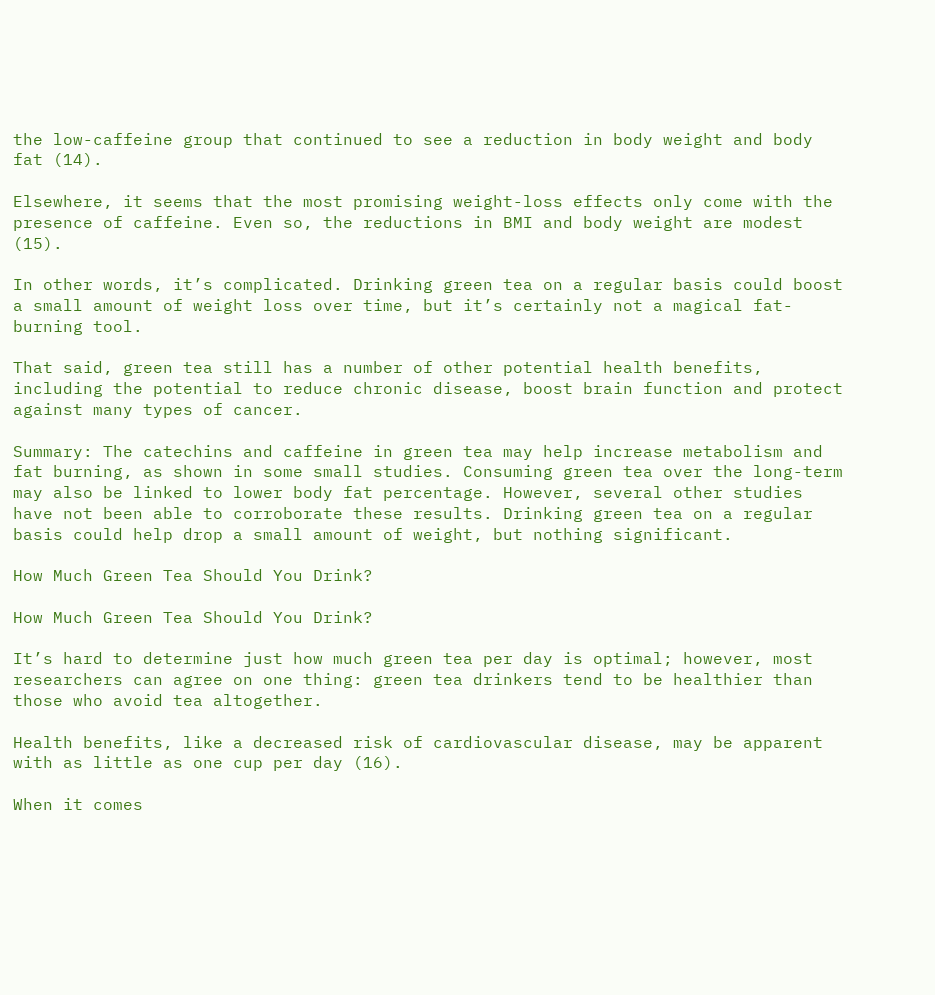the low-caffeine group that continued to see a reduction in body weight and body fat (14).

Elsewhere, it seems that the most promising weight-loss effects only come with the presence of caffeine. Even so, the reductions in BMI and body weight are modest (15).

In other words, it’s complicated. Drinking green tea on a regular basis could boost a small amount of weight loss over time, but it’s certainly not a magical fat-burning tool.

That said, green tea still has a number of other potential health benefits, including the potential to reduce chronic disease, boost brain function and protect against many types of cancer.

Summary: The catechins and caffeine in green tea may help increase metabolism and fat burning, as shown in some small studies. Consuming green tea over the long-term may also be linked to lower body fat percentage. However, several other studies have not been able to corroborate these results. Drinking green tea on a regular basis could help drop a small amount of weight, but nothing significant.

How Much Green Tea Should You Drink?

How Much Green Tea Should You Drink?

It’s hard to determine just how much green tea per day is optimal; however, most researchers can agree on one thing: green tea drinkers tend to be healthier than those who avoid tea altogether.

Health benefits, like a decreased risk of cardiovascular disease, may be apparent with as little as one cup per day (16).

When it comes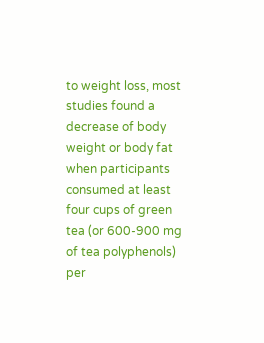to weight loss, most studies found a decrease of body weight or body fat when participants consumed at least four cups of green tea (or 600-900 mg of tea polyphenols) per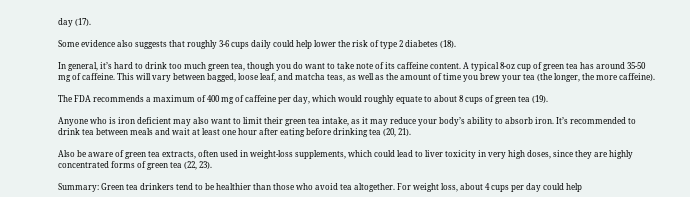day (17).

Some evidence also suggests that roughly 3-6 cups daily could help lower the risk of type 2 diabetes (18).

In general, it’s hard to drink too much green tea, though you do want to take note of its caffeine content. A typical 8-oz cup of green tea has around 35-50 mg of caffeine. This will vary between bagged, loose leaf, and matcha teas, as well as the amount of time you brew your tea (the longer, the more caffeine).

The FDA recommends a maximum of 400 mg of caffeine per day, which would roughly equate to about 8 cups of green tea (19).

Anyone who is iron deficient may also want to limit their green tea intake, as it may reduce your body’s ability to absorb iron. It’s recommended to drink tea between meals and wait at least one hour after eating before drinking tea (20, 21).

Also be aware of green tea extracts, often used in weight-loss supplements, which could lead to liver toxicity in very high doses, since they are highly concentrated forms of green tea (22, 23).

Summary: Green tea drinkers tend to be healthier than those who avoid tea altogether. For weight loss, about 4 cups per day could help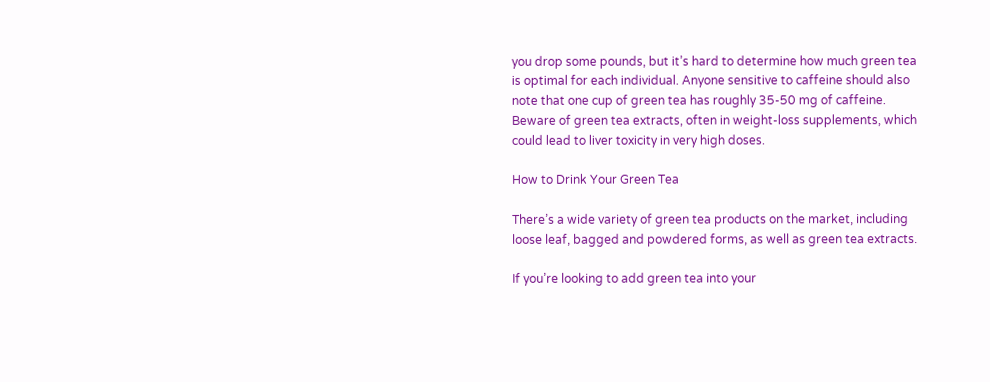you drop some pounds, but it’s hard to determine how much green tea is optimal for each individual. Anyone sensitive to caffeine should also note that one cup of green tea has roughly 35-50 mg of caffeine. Beware of green tea extracts, often in weight-loss supplements, which could lead to liver toxicity in very high doses.

How to Drink Your Green Tea

There’s a wide variety of green tea products on the market, including loose leaf, bagged and powdered forms, as well as green tea extracts.

If you’re looking to add green tea into your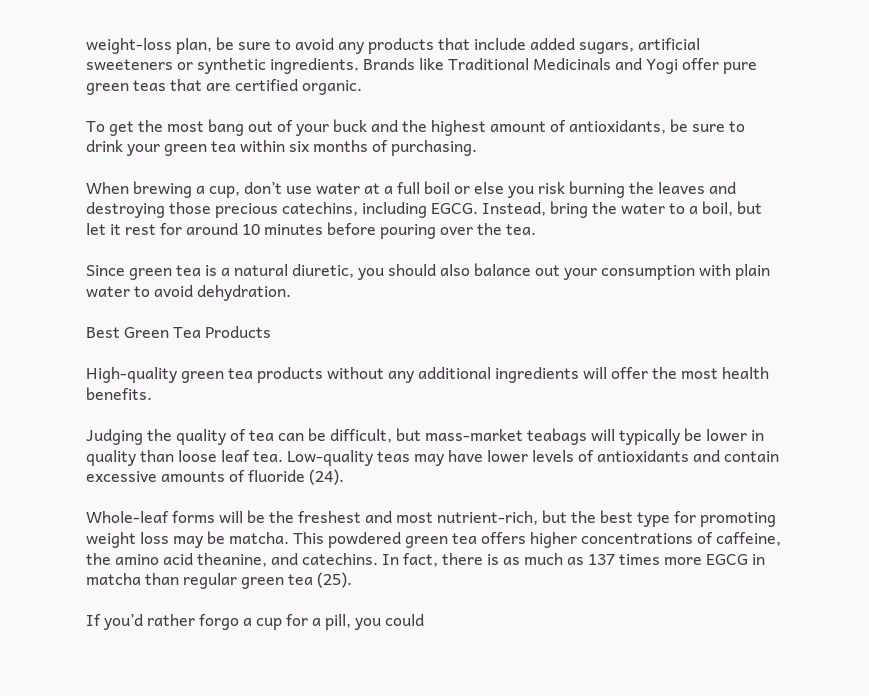weight-loss plan, be sure to avoid any products that include added sugars, artificial sweeteners or synthetic ingredients. Brands like Traditional Medicinals and Yogi offer pure green teas that are certified organic.

To get the most bang out of your buck and the highest amount of antioxidants, be sure to drink your green tea within six months of purchasing.

When brewing a cup, don’t use water at a full boil or else you risk burning the leaves and destroying those precious catechins, including EGCG. Instead, bring the water to a boil, but let it rest for around 10 minutes before pouring over the tea.

Since green tea is a natural diuretic, you should also balance out your consumption with plain water to avoid dehydration.

Best Green Tea Products

High-quality green tea products without any additional ingredients will offer the most health benefits.

Judging the quality of tea can be difficult, but mass-market teabags will typically be lower in quality than loose leaf tea. Low-quality teas may have lower levels of antioxidants and contain excessive amounts of fluoride (24).

Whole-leaf forms will be the freshest and most nutrient-rich, but the best type for promoting weight loss may be matcha. This powdered green tea offers higher concentrations of caffeine, the amino acid theanine, and catechins. In fact, there is as much as 137 times more EGCG in matcha than regular green tea (25).

If you’d rather forgo a cup for a pill, you could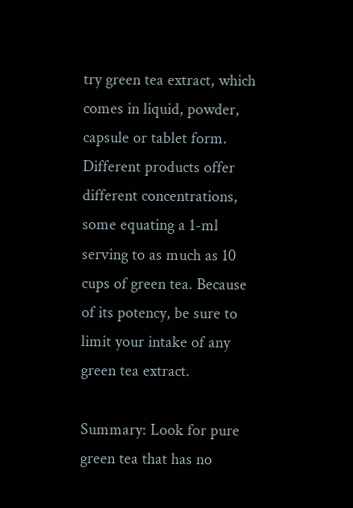try green tea extract, which comes in liquid, powder, capsule or tablet form. Different products offer different concentrations, some equating a 1-ml serving to as much as 10 cups of green tea. Because of its potency, be sure to limit your intake of any green tea extract.

Summary: Look for pure green tea that has no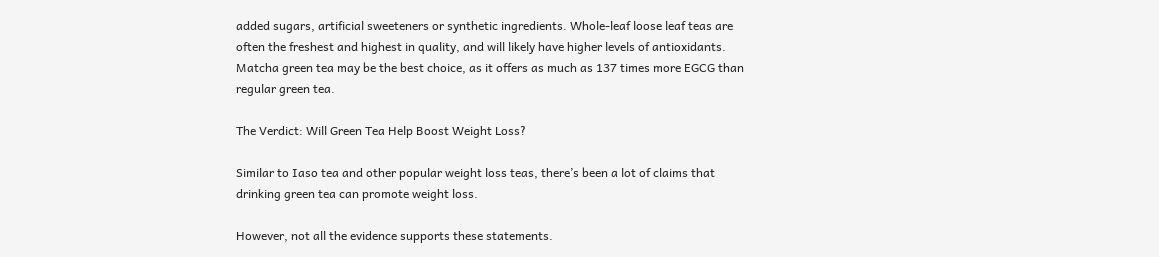added sugars, artificial sweeteners or synthetic ingredients. Whole-leaf loose leaf teas are often the freshest and highest in quality, and will likely have higher levels of antioxidants. Matcha green tea may be the best choice, as it offers as much as 137 times more EGCG than regular green tea.

The Verdict: Will Green Tea Help Boost Weight Loss?

Similar to Iaso tea and other popular weight loss teas, there’s been a lot of claims that drinking green tea can promote weight loss.

However, not all the evidence supports these statements.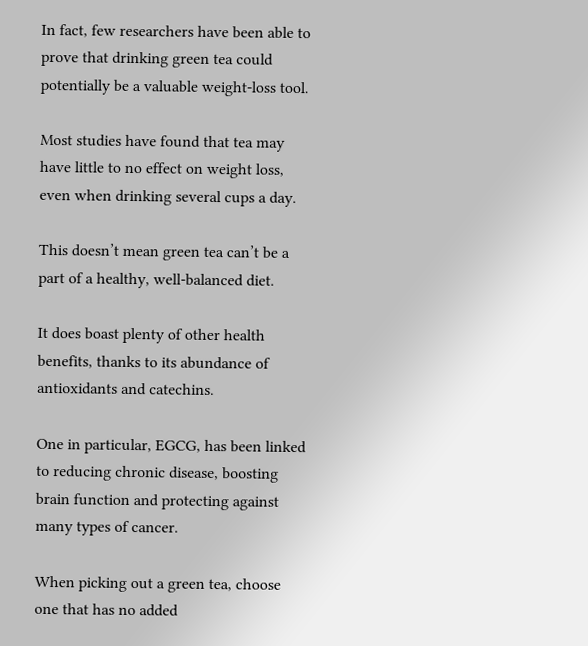In fact, few researchers have been able to prove that drinking green tea could potentially be a valuable weight-loss tool.

Most studies have found that tea may have little to no effect on weight loss, even when drinking several cups a day.

This doesn’t mean green tea can’t be a part of a healthy, well-balanced diet.

It does boast plenty of other health benefits, thanks to its abundance of antioxidants and catechins.

One in particular, EGCG, has been linked to reducing chronic disease, boosting brain function and protecting against many types of cancer.

When picking out a green tea, choose one that has no added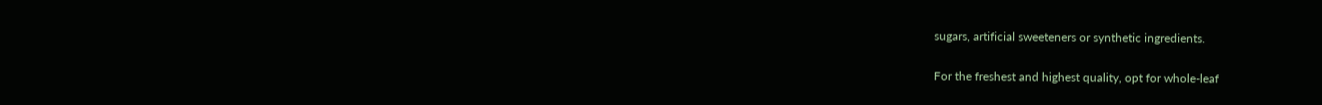sugars, artificial sweeteners or synthetic ingredients.

For the freshest and highest quality, opt for whole-leaf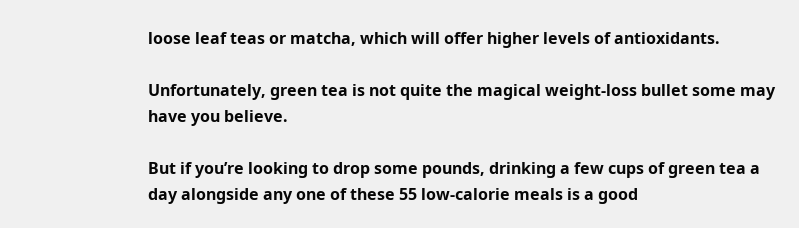loose leaf teas or matcha, which will offer higher levels of antioxidants.

Unfortunately, green tea is not quite the magical weight-loss bullet some may have you believe.

But if you’re looking to drop some pounds, drinking a few cups of green tea a day alongside any one of these 55 low-calorie meals is a good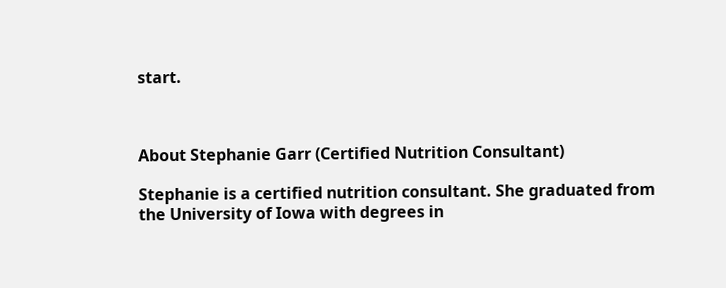start.



About Stephanie Garr (Certified Nutrition Consultant)

Stephanie is a certified nutrition consultant. She graduated from the University of Iowa with degrees in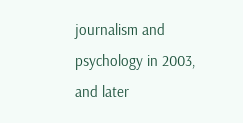journalism and psychology in 2003, and later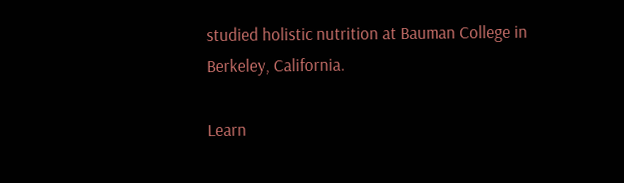studied holistic nutrition at Bauman College in Berkeley, California.

Learn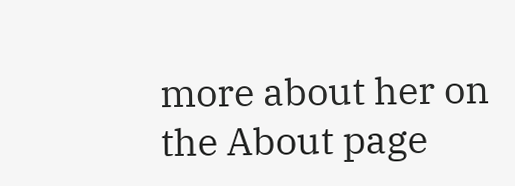more about her on the About page